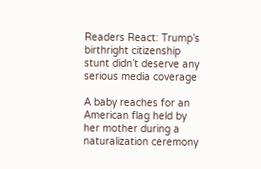Readers React: Trump’s birthright citizenship stunt didn’t deserve any serious media coverage

A baby reaches for an American flag held by her mother during a naturalization ceremony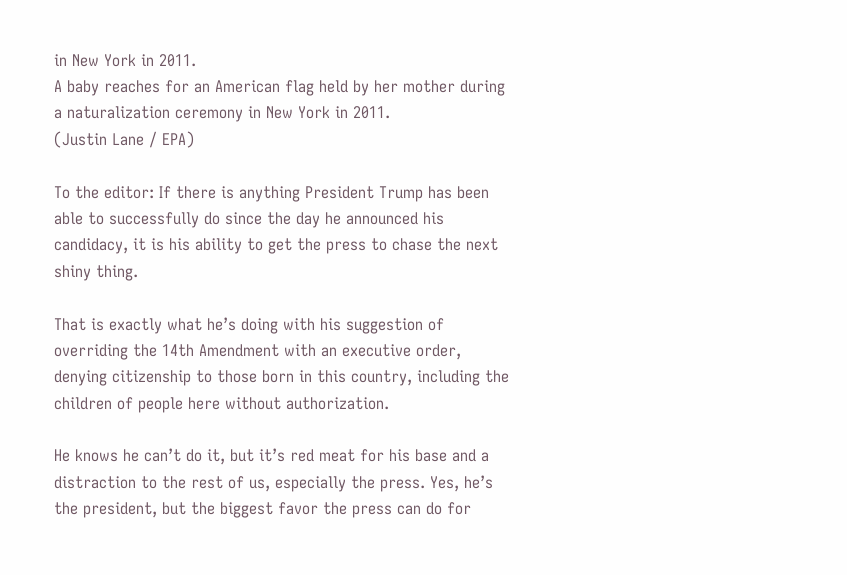in New York in 2011.
A baby reaches for an American flag held by her mother during a naturalization ceremony in New York in 2011.
(Justin Lane / EPA)

To the editor: If there is anything President Trump has been able to successfully do since the day he announced his candidacy, it is his ability to get the press to chase the next shiny thing.

That is exactly what he’s doing with his suggestion of overriding the 14th Amendment with an executive order, denying citizenship to those born in this country, including the children of people here without authorization.

He knows he can’t do it, but it’s red meat for his base and a distraction to the rest of us, especially the press. Yes, he’s the president, but the biggest favor the press can do for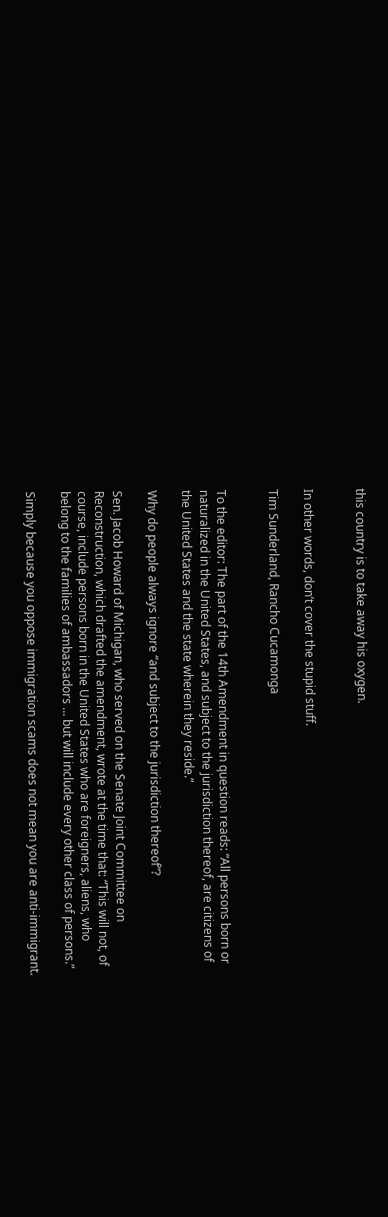this country is to take away his oxygen.


In other words, don’t cover the stupid stuff.

Tim Sunderland, Rancho Cucamonga


To the editor: The part of the 14th Amendment in question reads: “All persons born or naturalized in the United States, and subject to the jurisdiction thereof, are citizens of the United States and the state wherein they reside.”

Why do people always ignore “and subject to the jurisdiction thereof”?

Sen. Jacob Howard of Michigan, who served on the Senate Joint Committee on Reconstruction, which drafted the amendment, wrote at the time that: “This will not, of course, include persons born in the United States who are foreigners, aliens, who belong to the families of ambassadors ... but will include every other class of persons.”

Simply because you oppose immigration scams does not mean you are anti-immigrant.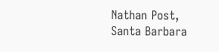Nathan Post, Santa Barbara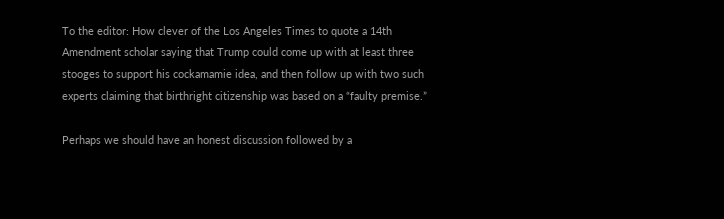To the editor: How clever of the Los Angeles Times to quote a 14th Amendment scholar saying that Trump could come up with at least three stooges to support his cockamamie idea, and then follow up with two such experts claiming that birthright citizenship was based on a “faulty premise.”

Perhaps we should have an honest discussion followed by a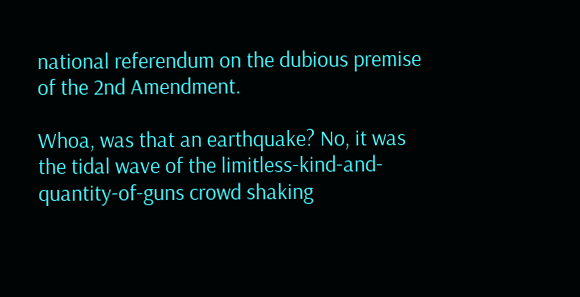national referendum on the dubious premise of the 2nd Amendment.

Whoa, was that an earthquake? No, it was the tidal wave of the limitless-kind-and-quantity-of-guns crowd shaking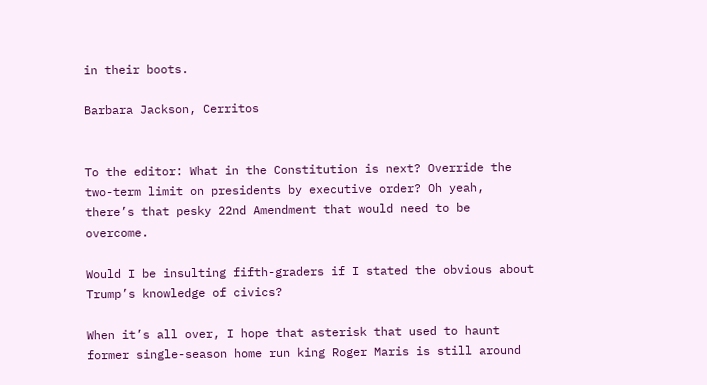in their boots.

Barbara Jackson, Cerritos


To the editor: What in the Constitution is next? Override the two-term limit on presidents by executive order? Oh yeah, there’s that pesky 22nd Amendment that would need to be overcome.

Would I be insulting fifth-graders if I stated the obvious about Trump’s knowledge of civics?

When it’s all over, I hope that asterisk that used to haunt former single-season home run king Roger Maris is still around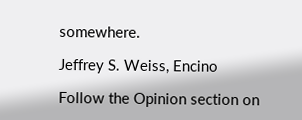somewhere.

Jeffrey S. Weiss, Encino

Follow the Opinion section on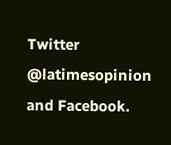Twitter @latimesopinion and Facebook.